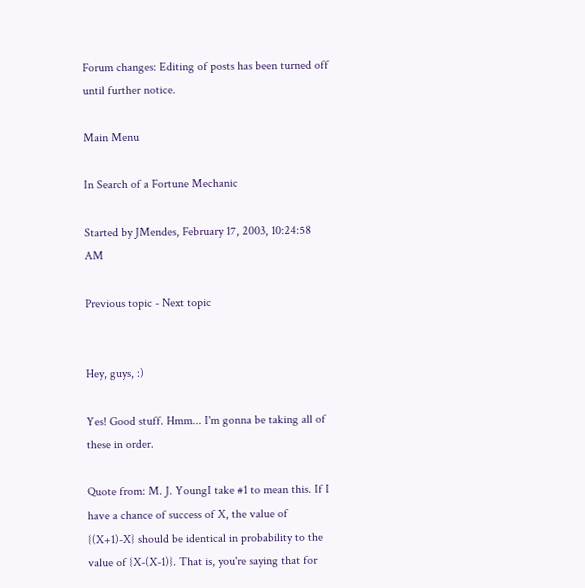Forum changes: Editing of posts has been turned off until further notice.

Main Menu

In Search of a Fortune Mechanic

Started by JMendes, February 17, 2003, 10:24:58 AM

Previous topic - Next topic


Hey, guys, :)

Yes! Good stuff. Hmm... I'm gonna be taking all of these in order.

Quote from: M. J. YoungI take #1 to mean this. If I have a chance of success of X, the value of {(X+1)-X} should be identical in probability to the value of {X-(X-1)}. That is, you're saying that for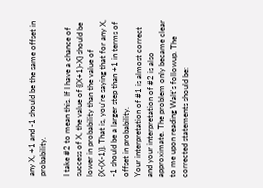any X, +1 and -1 should be the same offset in probability.

I take #2 to mean this. If I have a chance of success of X, the value of {(X+1)-X} should be lower in probability than the value of {X-(X-1)}. That is, you're saying that for any X, -1 should be a larger step than +1 in terms of offset in probability.
Your interpretation of #1 is almost correct and your interpretation of #2 is also approximate. The problem only became clear to me upon reading Walt's followup. The corrected statements should be: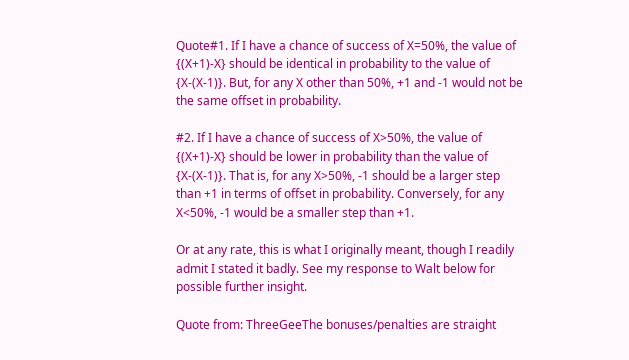Quote#1. If I have a chance of success of X=50%, the value of {(X+1)-X} should be identical in probability to the value of {X-(X-1)}. But, for any X other than 50%, +1 and -1 would not be the same offset in probability.

#2. If I have a chance of success of X>50%, the value of {(X+1)-X} should be lower in probability than the value of {X-(X-1)}. That is, for any X>50%, -1 should be a larger step than +1 in terms of offset in probability. Conversely, for any X<50%, -1 would be a smaller step than +1.

Or at any rate, this is what I originally meant, though I readily admit I stated it badly. See my response to Walt below for possible further insight.

Quote from: ThreeGeeThe bonuses/penalties are straight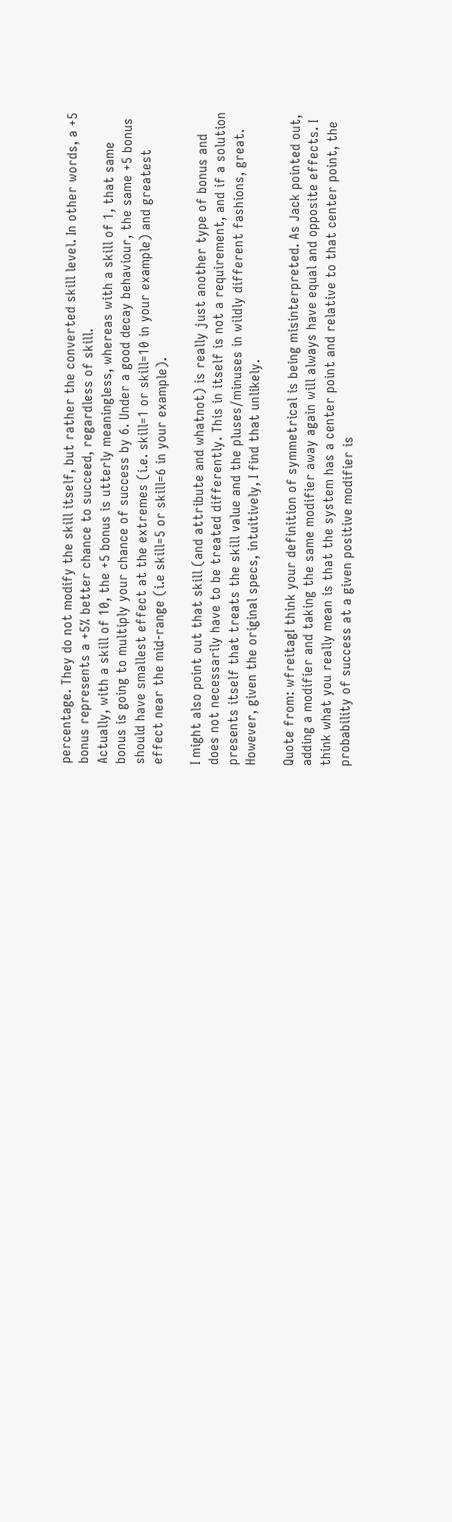percentage. They do not modify the skill itself, but rather the converted skill level. In other words, a +5 bonus represents a +5% better chance to succeed, regardless of skill.
Actually, with a skill of 10, the +5 bonus is utterly meaningless, whereas with a skill of 1, that same bonus is going to multiply your chance of success by 6. Under a good decay behaviour, the same +5 bonus should have smallest effect at the extremes (i.e. skill=1 or skill=10 in your example) and greatest effect near the mid-range (i.e skill=5 or skill=6 in your example).

I might also point out that skill (and attribute and whatnot) is really just another type of bonus and does not necessarily have to be treated differently. This in itself is not a requirement, and if a solution presents itself that treats the skill value and the pluses/minuses in wildly different fashions, great. However, given the original specs, intuitively, I find that unlikely.

Quote from: wfreitagI think your definition of symmetrical is being misinterpreted. As Jack pointed out, adding a modifier and taking the same modifier away again will always have equal and opposite effects. I think what you really mean is that the system has a center point and relative to that center point, the probability of success at a given positive modifier is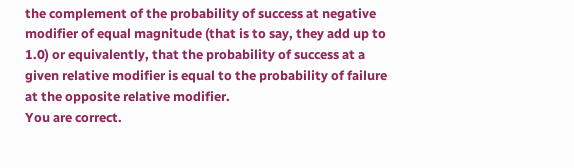the complement of the probability of success at negative modifier of equal magnitude (that is to say, they add up to 1.0) or equivalently, that the probability of success at a given relative modifier is equal to the probability of failure at the opposite relative modifier.
You are correct.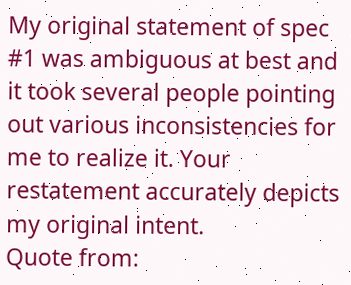My original statement of spec #1 was ambiguous at best and it took several people pointing out various inconsistencies for me to realize it. Your restatement accurately depicts my original intent.
Quote from: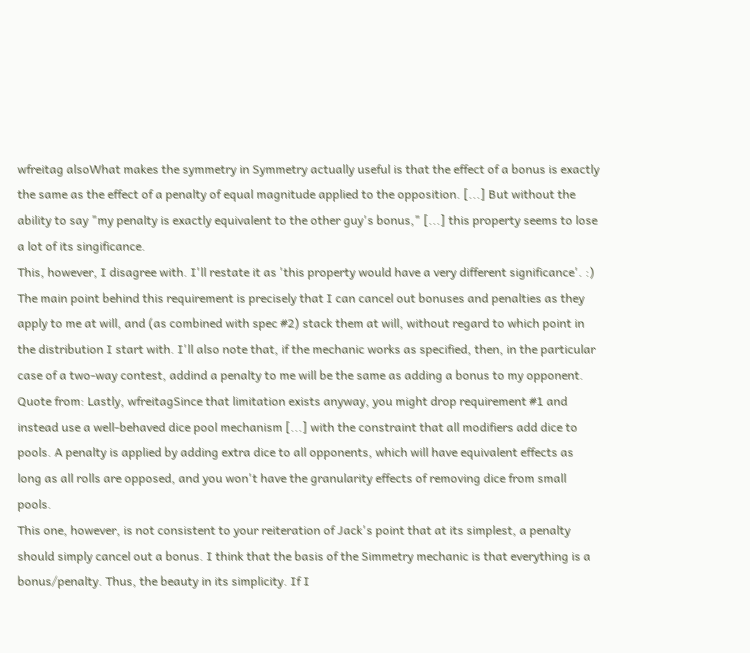wfreitag alsoWhat makes the symmetry in Symmetry actually useful is that the effect of a bonus is exactly the same as the effect of a penalty of equal magnitude applied to the opposition. [...] But without the ability to say "my penalty is exactly equivalent to the other guy's bonus," [...] this property seems to lose a lot of its singificance.
This, however, I disagree with. I'll restate it as 'this property would have a very different significance'. :) The main point behind this requirement is precisely that I can cancel out bonuses and penalties as they apply to me at will, and (as combined with spec #2) stack them at will, without regard to which point in the distribution I start with. I'll also note that, if the mechanic works as specified, then, in the particular case of a two-way contest, addind a penalty to me will be the same as adding a bonus to my opponent.
Quote from: Lastly, wfreitagSince that limitation exists anyway, you might drop requirement #1 and instead use a well-behaved dice pool mechanism [...] with the constraint that all modifiers add dice to pools. A penalty is applied by adding extra dice to all opponents, which will have equivalent effects as long as all rolls are opposed, and you won't have the granularity effects of removing dice from small pools.
This one, however, is not consistent to your reiteration of Jack's point that at its simplest, a penalty should simply cancel out a bonus. I think that the basis of the Simmetry mechanic is that everything is a bonus/penalty. Thus, the beauty in its simplicity. If I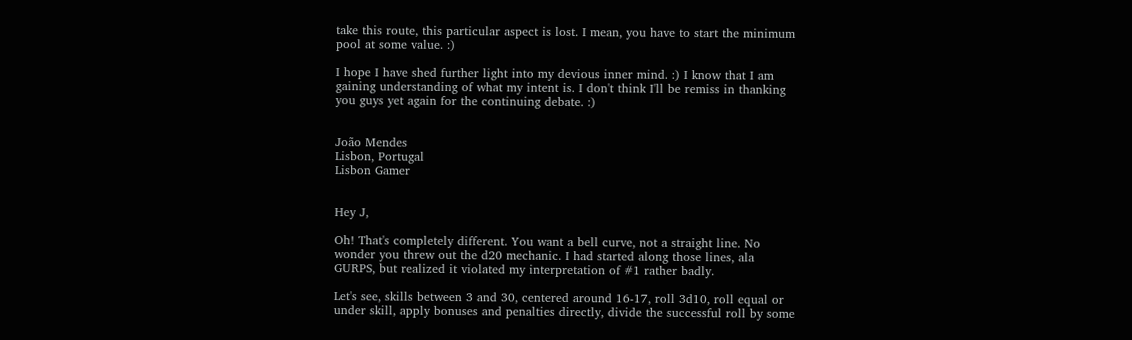take this route, this particular aspect is lost. I mean, you have to start the minimum pool at some value. :)

I hope I have shed further light into my devious inner mind. :) I know that I am gaining understanding of what my intent is. I don't think I'll be remiss in thanking you guys yet again for the continuing debate. :)


João Mendes
Lisbon, Portugal
Lisbon Gamer


Hey J,

Oh! That's completely different. You want a bell curve, not a straight line. No wonder you threw out the d20 mechanic. I had started along those lines, ala GURPS, but realized it violated my interpretation of #1 rather badly.

Let's see, skills between 3 and 30, centered around 16-17, roll 3d10, roll equal or under skill, apply bonuses and penalties directly, divide the successful roll by some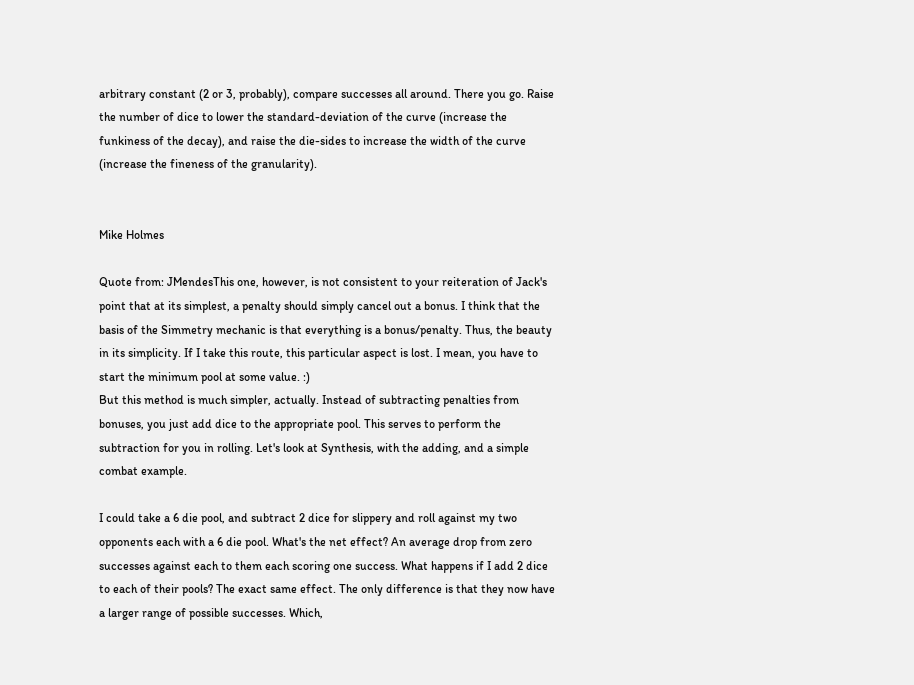arbitrary constant (2 or 3, probably), compare successes all around. There you go. Raise the number of dice to lower the standard-deviation of the curve (increase the funkiness of the decay), and raise the die-sides to increase the width of the curve (increase the fineness of the granularity).


Mike Holmes

Quote from: JMendesThis one, however, is not consistent to your reiteration of Jack's point that at its simplest, a penalty should simply cancel out a bonus. I think that the basis of the Simmetry mechanic is that everything is a bonus/penalty. Thus, the beauty in its simplicity. If I take this route, this particular aspect is lost. I mean, you have to start the minimum pool at some value. :)
But this method is much simpler, actually. Instead of subtracting penalties from bonuses, you just add dice to the appropriate pool. This serves to perform the subtraction for you in rolling. Let's look at Synthesis, with the adding, and a simple combat example.

I could take a 6 die pool, and subtract 2 dice for slippery and roll against my two opponents each with a 6 die pool. What's the net effect? An average drop from zero successes against each to them each scoring one success. What happens if I add 2 dice to each of their pools? The exact same effect. The only difference is that they now have a larger range of possible successes. Which,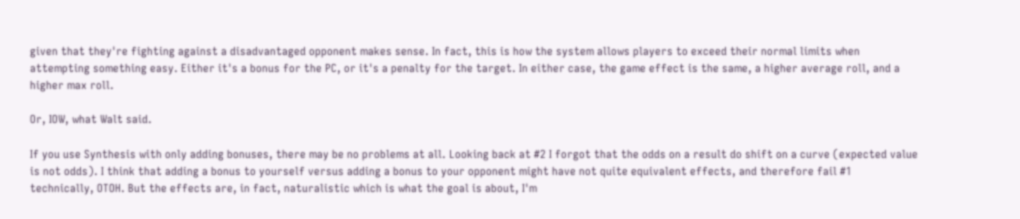given that they're fighting against a disadvantaged opponent makes sense. In fact, this is how the system allows players to exceed their normal limits when attempting something easy. Either it's a bonus for the PC, or it's a penalty for the target. In either case, the game effect is the same, a higher average roll, and a higher max roll.

Or, IOW, what Walt said.

If you use Synthesis with only adding bonuses, there may be no problems at all. Looking back at #2 I forgot that the odds on a result do shift on a curve (expected value is not odds). I think that adding a bonus to yourself versus adding a bonus to your opponent might have not quite equivalent effects, and therefore fail #1 technically, OTOH. But the effects are, in fact, naturalistic which is what the goal is about, I'm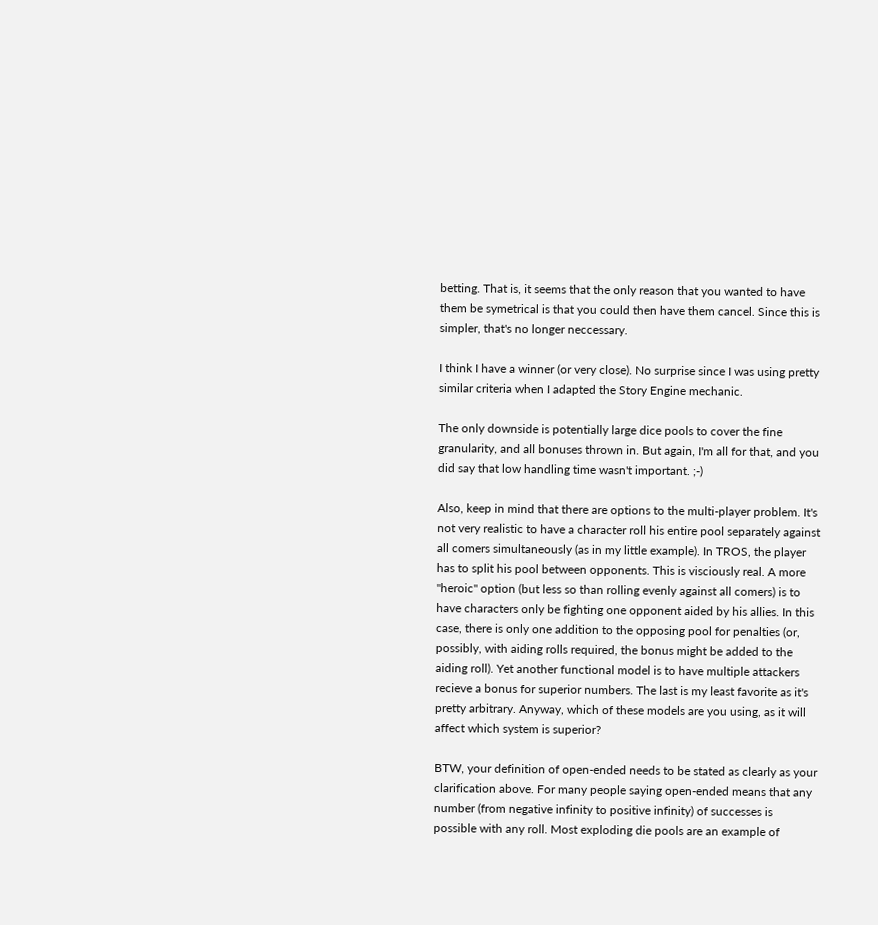betting. That is, it seems that the only reason that you wanted to have them be symetrical is that you could then have them cancel. Since this is simpler, that's no longer neccessary.

I think I have a winner (or very close). No surprise since I was using pretty similar criteria when I adapted the Story Engine mechanic.

The only downside is potentially large dice pools to cover the fine granularity, and all bonuses thrown in. But again, I'm all for that, and you did say that low handling time wasn't important. ;-)

Also, keep in mind that there are options to the multi-player problem. It's not very realistic to have a character roll his entire pool separately against all comers simultaneously (as in my little example). In TROS, the player has to split his pool between opponents. This is visciously real. A more "heroic" option (but less so than rolling evenly against all comers) is to have characters only be fighting one opponent aided by his allies. In this case, there is only one addition to the opposing pool for penalties (or, possibly, with aiding rolls required, the bonus might be added to the aiding roll). Yet another functional model is to have multiple attackers recieve a bonus for superior numbers. The last is my least favorite as it's pretty arbitrary. Anyway, which of these models are you using, as it will affect which system is superior?

BTW, your definition of open-ended needs to be stated as clearly as your clarification above. For many people saying open-ended means that any number (from negative infinity to positive infinity) of successes is possible with any roll. Most exploding die pools are an example of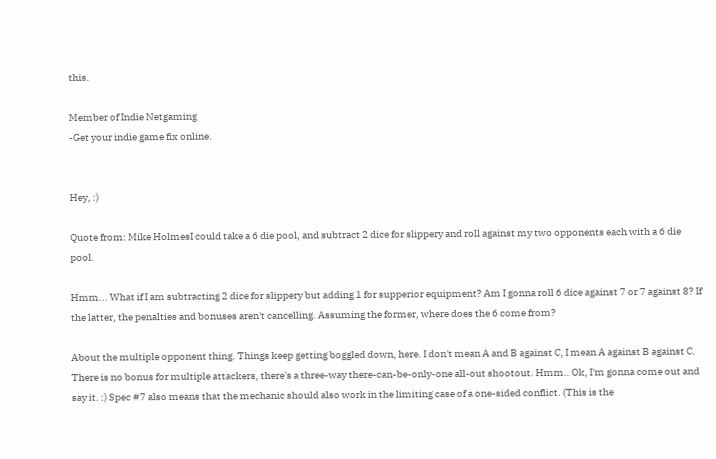this.

Member of Indie Netgaming
-Get your indie game fix online.


Hey, :)

Quote from: Mike HolmesI could take a 6 die pool, and subtract 2 dice for slippery and roll against my two opponents each with a 6 die pool.

Hmm... What if I am subtracting 2 dice for slippery but adding 1 for supperior equipment? Am I gonna roll 6 dice against 7 or 7 against 8? If the latter, the penalties and bonuses aren't cancelling. Assuming the former, where does the 6 come from?

About the multiple opponent thing. Things keep getting boggled down, here. I don't mean A and B against C, I mean A against B against C. There is no bonus for multiple attackers, there's a three-way there-can-be-only-one all-out shootout. Hmm.. Ok, I'm gonna come out and say it. :) Spec #7 also means that the mechanic should also work in the limiting case of a one-sided conflict. (This is the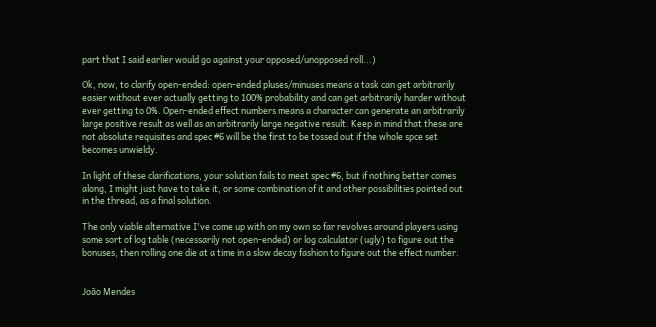part that I said earlier would go against your opposed/unopposed roll...)

Ok, now, to clarify open-ended: open-ended pluses/minuses means a task can get arbitrarily easier without ever actually getting to 100% probability and can get arbitrarily harder without ever getting to 0%. Open-ended effect numbers means a character can generate an arbitrarily large positive result as well as an arbitrarily large negative result. Keep in mind that these are not absolute requisites and spec #6 will be the first to be tossed out if the whole spce set becomes unwieldy.

In light of these clarifications, your solution fails to meet spec #6, but if nothing better comes along, I might just have to take it, or some combination of it and other possibilities pointed out in the thread, as a final solution.

The only viable alternative I've come up with on my own so far revolves around players using some sort of log table (necessarily not open-ended) or log calculator (ugly) to figure out the bonuses, then rolling one die at a time in a slow decay fashion to figure out the effect number.


João Mendes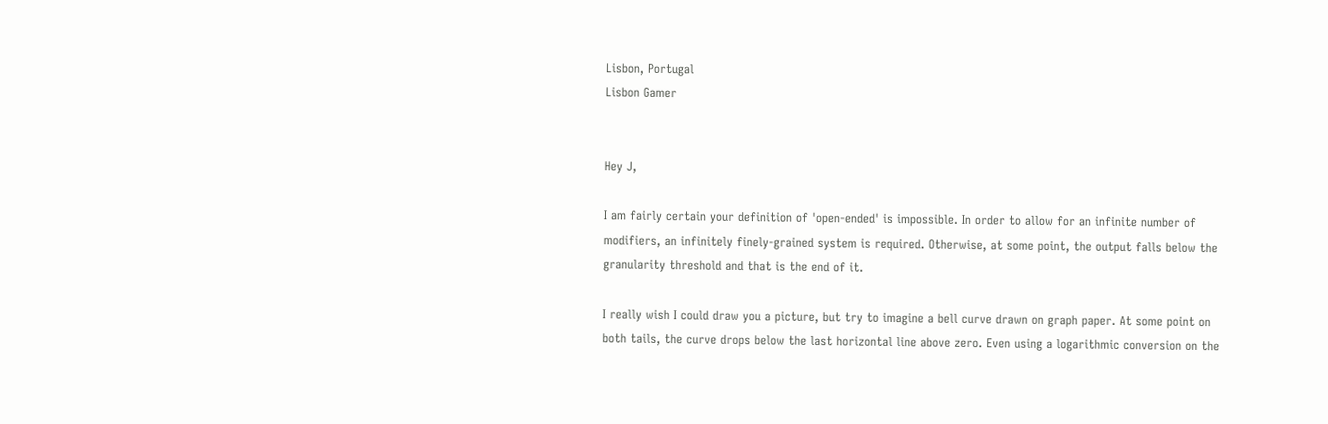Lisbon, Portugal
Lisbon Gamer


Hey J,

I am fairly certain your definition of 'open-ended' is impossible. In order to allow for an infinite number of modifiers, an infinitely finely-grained system is required. Otherwise, at some point, the output falls below the granularity threshold and that is the end of it.

I really wish I could draw you a picture, but try to imagine a bell curve drawn on graph paper. At some point on both tails, the curve drops below the last horizontal line above zero. Even using a logarithmic conversion on the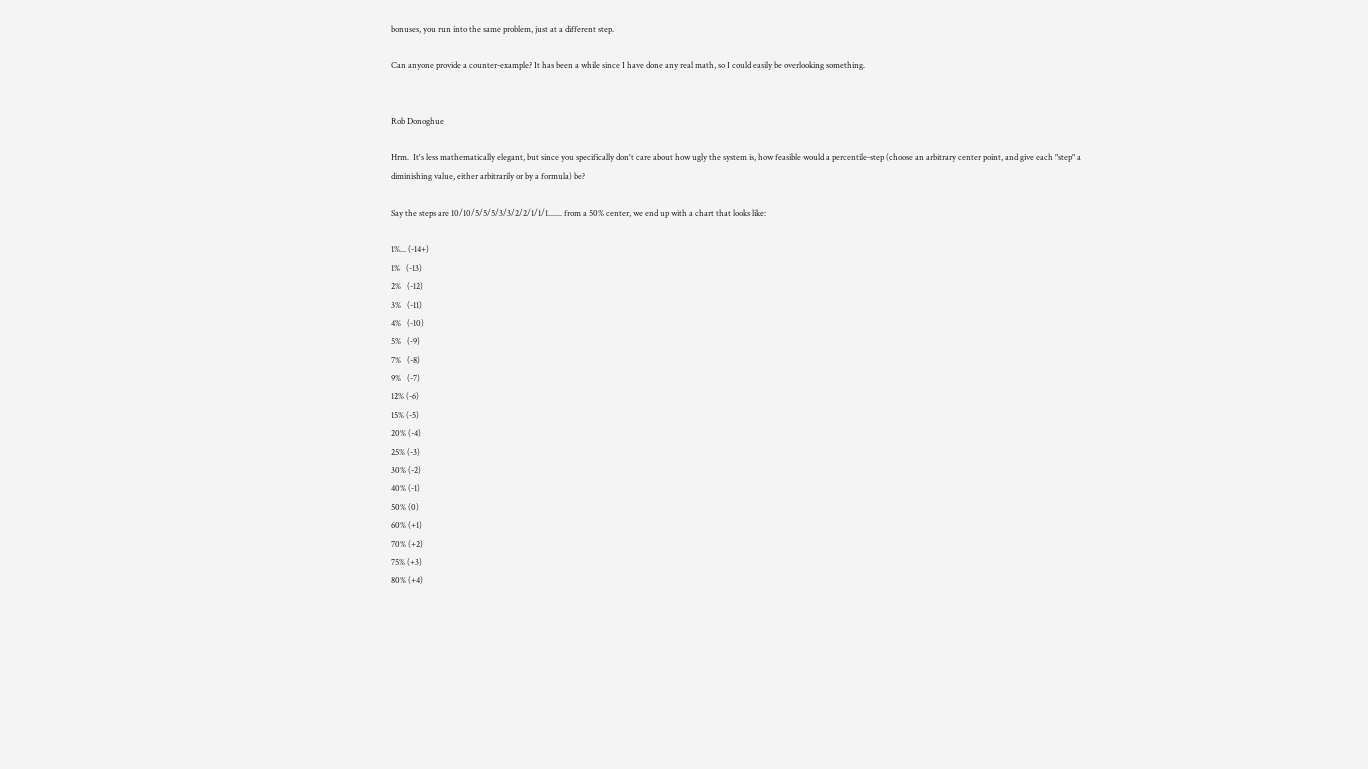bonuses, you run into the same problem, just at a different step.

Can anyone provide a counter-example? It has been a while since I have done any real math, so I could easily be overlooking something.


Rob Donoghue

Hrm.  It's less mathematically elegant, but since you specifically don't care about how ugly the system is, how feasible would a percentile-step (choose an arbitrary center point, and give each "step" a diminishing value, either arbitrarily or by a formula) be?

Say the steps are 10/10/5/5/5/3/3/2/2/1/1/1....... from a 50% center, we end up with a chart that looks like:

1%... (-14+)
1%   (-13)
2%   (-12)
3%   (-11)
4%   (-10)
5%   (-9)
7%   (-8)
9%   (-7)
12% (-6)
15% (-5)
20% (-4)
25% (-3)
30% (-2)
40% (-1)
50% (0)
60% (+1)
70% (+2)
75% (+3)
80% (+4)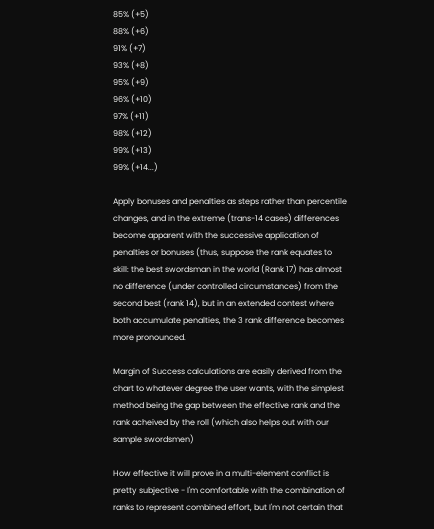85% (+5)
88% (+6)
91% (+7)
93% (+8)
95% (+9)
96% (+10)
97% (+11)
98% (+12)
99% (+13)
99% (+14...)

Apply bonuses and penalties as steps rather than percentile changes, and in the extreme (trans-14 cases) differences become apparent with the successive application of penalties or bonuses (thus, suppose the rank equates to skill: the best swordsman in the world (Rank 17) has almost no difference (under controlled circumstances) from the second best (rank 14), but in an extended contest where both accumulate penalties, the 3 rank difference becomes more pronounced.

Margin of Success calculations are easily derived from the chart to whatever degree the user wants, with the simplest method being the gap between the effective rank and the rank acheived by the roll (which also helps out with our sample swordsmen)

How effective it will prove in a multi-element conflict is pretty subjective - I'm comfortable with the combination of ranks to represent combined effort, but I'm not certain that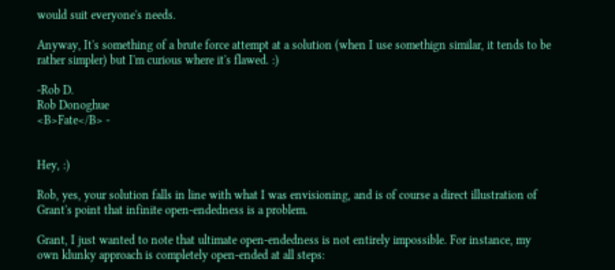would suit everyone's needs.

Anyway, It's something of a brute force attempt at a solution (when I use somethign similar, it tends to be rather simpler) but I'm curious where it's flawed. :)

-Rob D.
Rob Donoghue
<B>Fate</B> -


Hey, :)

Rob, yes, your solution falls in line with what I was envisioning, and is of course a direct illustration of Grant's point that infinite open-endedness is a problem.

Grant, I just wanted to note that ultimate open-endedness is not entirely impossible. For instance, my own klunky approach is completely open-ended at all steps: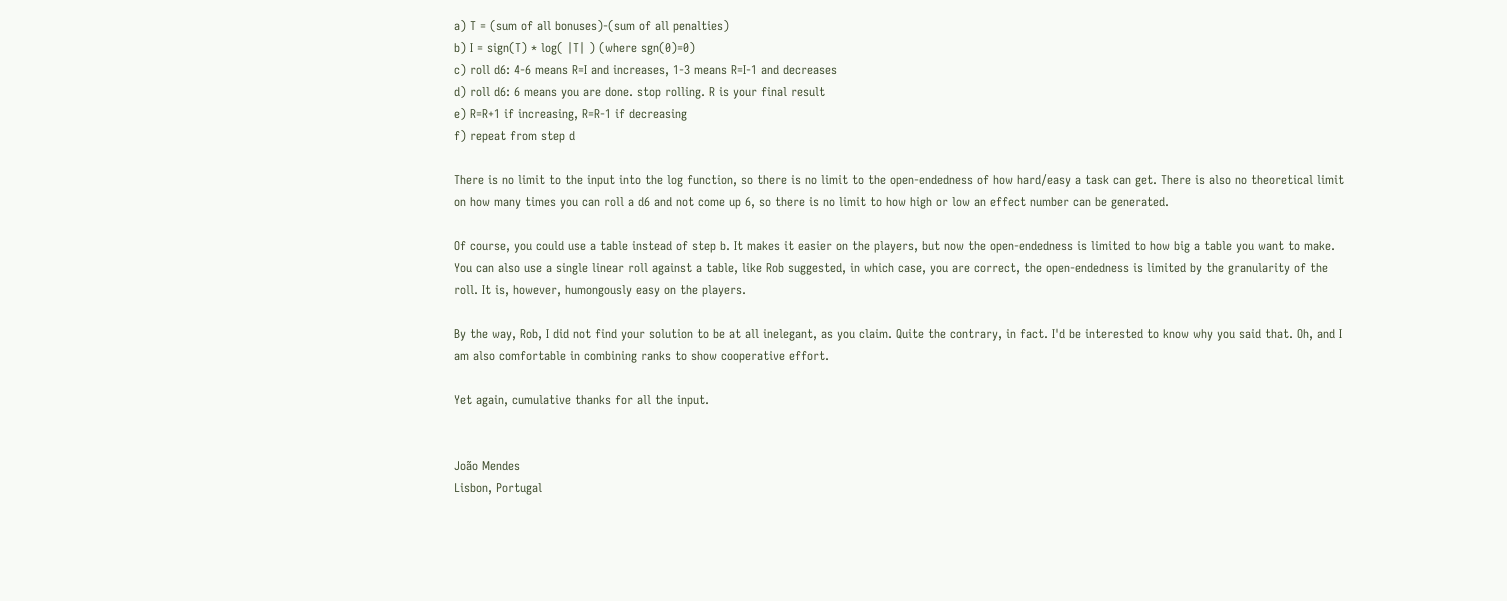a) T = (sum of all bonuses)-(sum of all penalties)
b) I = sign(T) * log( |T| ) (where sgn(0)=0)
c) roll d6: 4-6 means R=I and increases, 1-3 means R=I-1 and decreases
d) roll d6: 6 means you are done. stop rolling. R is your final result
e) R=R+1 if increasing, R=R-1 if decreasing
f) repeat from step d

There is no limit to the input into the log function, so there is no limit to the open-endedness of how hard/easy a task can get. There is also no theoretical limit on how many times you can roll a d6 and not come up 6, so there is no limit to how high or low an effect number can be generated.

Of course, you could use a table instead of step b. It makes it easier on the players, but now the open-endedness is limited to how big a table you want to make. You can also use a single linear roll against a table, like Rob suggested, in which case, you are correct, the open-endedness is limited by the granularity of the roll. It is, however, humongously easy on the players.

By the way, Rob, I did not find your solution to be at all inelegant, as you claim. Quite the contrary, in fact. I'd be interested to know why you said that. Oh, and I am also comfortable in combining ranks to show cooperative effort.

Yet again, cumulative thanks for all the input.


João Mendes
Lisbon, Portugal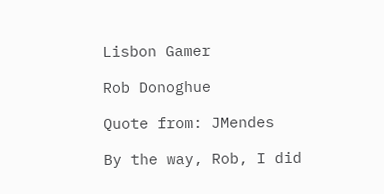Lisbon Gamer

Rob Donoghue

Quote from: JMendes

By the way, Rob, I did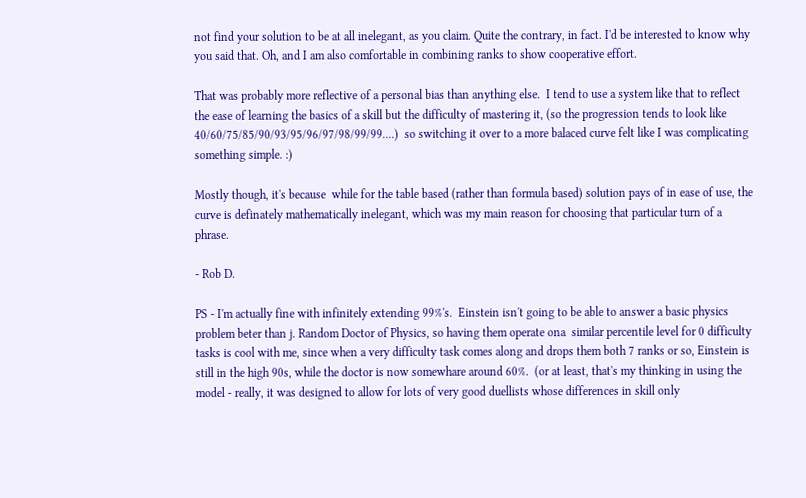not find your solution to be at all inelegant, as you claim. Quite the contrary, in fact. I'd be interested to know why you said that. Oh, and I am also comfortable in combining ranks to show cooperative effort.

That was probably more reflective of a personal bias than anything else.  I tend to use a system like that to reflect the ease of learning the basics of a skill but the difficulty of mastering it, (so the progression tends to look like 40/60/75/85/90/93/95/96/97/98/99/99....)  so switching it over to a more balaced curve felt like I was complicating something simple. :)

Mostly though, it's because  while for the table based (rather than formula based) solution pays of in ease of use, the curve is definately mathematically inelegant, which was my main reason for choosing that particular turn of a phrase.

- Rob D.

PS - I'm actually fine with infinitely extending 99%'s.  Einstein isn't going to be able to answer a basic physics problem beter than j. Random Doctor of Physics, so having them operate ona  similar percentile level for 0 difficulty tasks is cool with me, since when a very difficulty task comes along and drops them both 7 ranks or so, Einstein is still in the high 90s, while the doctor is now somewhare around 60%.  (or at least, that's my thinking in using the model - really, it was designed to allow for lots of very good duellists whose differences in skill only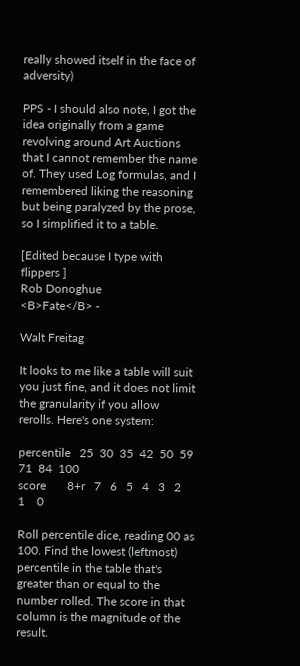really showed itself in the face of adversity)

PPS - I should also note, I got the idea originally from a game revolving around Art Auctions that I cannot remember the name of. They used Log formulas, and I remembered liking the reasoning but being paralyzed by the prose, so I simplified it to a table.

[Edited because I type with flippers ]
Rob Donoghue
<B>Fate</B> -

Walt Freitag

It looks to me like a table will suit you just fine, and it does not limit the granularity if you allow rerolls. Here's one system:

percentile   25  30  35  42  50  59  71  84  100
score       8+r   7   6   5   4   3   2   1    0

Roll percentile dice, reading 00 as 100. Find the lowest (leftmost) percentile in the table that's greater than or equal to the number rolled. The score in that column is the magnitude of the result.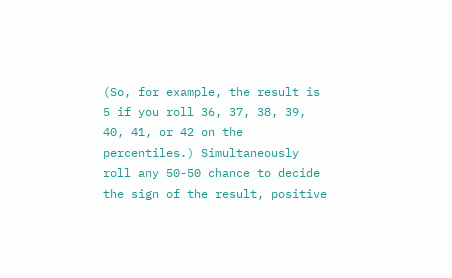(So, for example, the result is 5 if you roll 36, 37, 38, 39, 40, 41, or 42 on the percentiles.) Simultaneously roll any 50-50 chance to decide the sign of the result, positive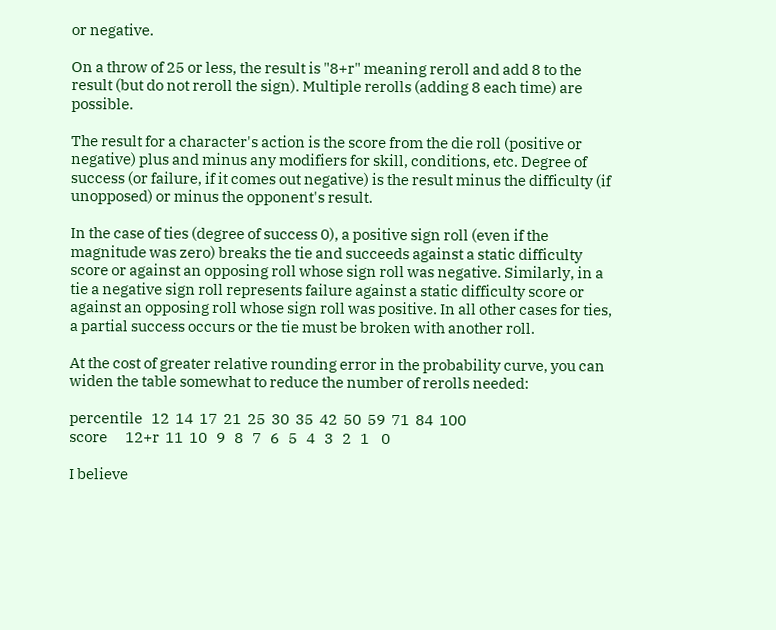or negative.

On a throw of 25 or less, the result is "8+r" meaning reroll and add 8 to the result (but do not reroll the sign). Multiple rerolls (adding 8 each time) are possible.

The result for a character's action is the score from the die roll (positive or negative) plus and minus any modifiers for skill, conditions, etc. Degree of success (or failure, if it comes out negative) is the result minus the difficulty (if unopposed) or minus the opponent's result.

In the case of ties (degree of success 0), a positive sign roll (even if the magnitude was zero) breaks the tie and succeeds against a static difficulty score or against an opposing roll whose sign roll was negative. Similarly, in a tie a negative sign roll represents failure against a static difficulty score or against an opposing roll whose sign roll was positive. In all other cases for ties, a partial success occurs or the tie must be broken with another roll.

At the cost of greater relative rounding error in the probability curve, you can widen the table somewhat to reduce the number of rerolls needed:

percentile   12  14  17  21  25  30  35  42  50  59  71  84  100
score      12+r  11  10   9   8   7   6   5   4   3   2   1    0

I believe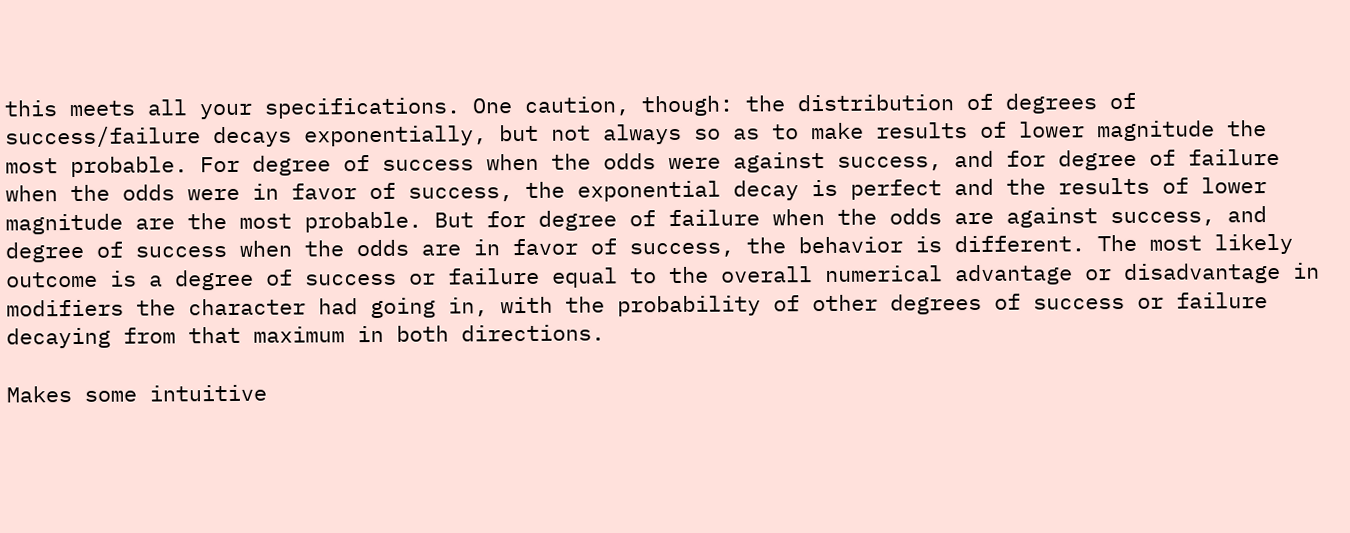this meets all your specifications. One caution, though: the distribution of degrees of success/failure decays exponentially, but not always so as to make results of lower magnitude the most probable. For degree of success when the odds were against success, and for degree of failure when the odds were in favor of success, the exponential decay is perfect and the results of lower magnitude are the most probable. But for degree of failure when the odds are against success, and degree of success when the odds are in favor of success, the behavior is different. The most likely outcome is a degree of success or failure equal to the overall numerical advantage or disadvantage in modifiers the character had going in, with the probability of other degrees of success or failure decaying from that maximum in both directions.

Makes some intuitive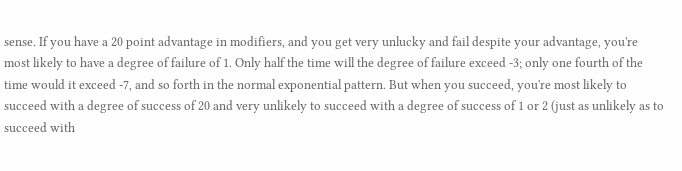sense. If you have a 20 point advantage in modifiers, and you get very unlucky and fail despite your advantage, you're most likely to have a degree of failure of 1. Only half the time will the degree of failure exceed -3; only one fourth of the time would it exceed -7, and so forth in the normal exponential pattern. But when you succeed, you're most likely to succeed with a degree of success of 20 and very unlikely to succeed with a degree of success of 1 or 2 (just as unlikely as to succeed with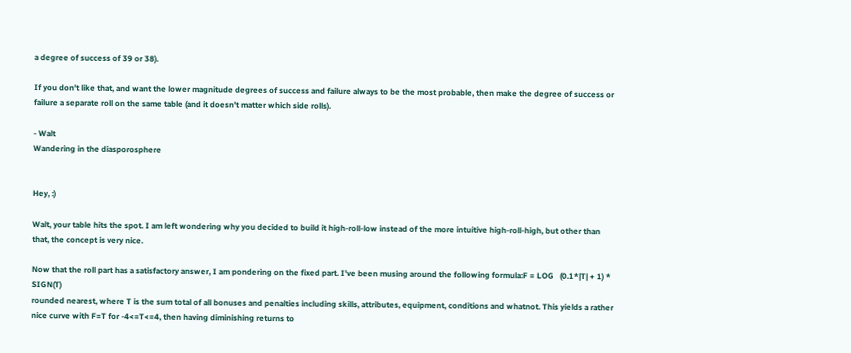a degree of success of 39 or 38).

If you don't like that, and want the lower magnitude degrees of success and failure always to be the most probable, then make the degree of success or failure a separate roll on the same table (and it doesn't matter which side rolls).

- Walt
Wandering in the diasporosphere


Hey, :)

Walt, your table hits the spot. I am left wondering why you decided to build it high-roll-low instead of the more intuitive high-roll-high, but other than that, the concept is very nice.

Now that the roll part has a satisfactory answer, I am pondering on the fixed part. I've been musing around the following formula:F = LOG   (0.1*|T| + 1) * SIGN(T)
rounded nearest, where T is the sum total of all bonuses and penalties including skills, attributes, equipment, conditions and whatnot. This yields a rather nice curve with F=T for -4<=T<=4, then having diminishing returns to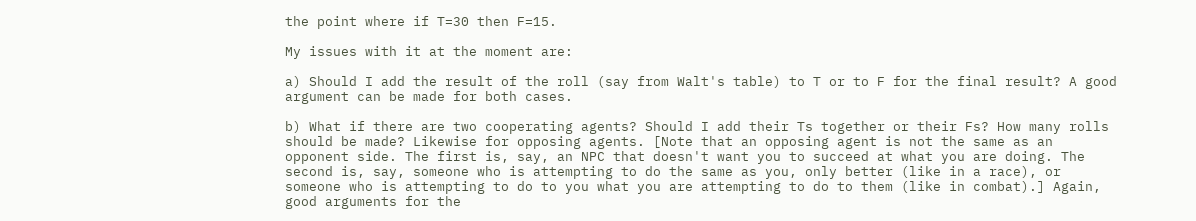the point where if T=30 then F=15.

My issues with it at the moment are:

a) Should I add the result of the roll (say from Walt's table) to T or to F for the final result? A good argument can be made for both cases.

b) What if there are two cooperating agents? Should I add their Ts together or their Fs? How many rolls should be made? Likewise for opposing agents. [Note that an opposing agent is not the same as an opponent side. The first is, say, an NPC that doesn't want you to succeed at what you are doing. The second is, say, someone who is attempting to do the same as you, only better (like in a race), or someone who is attempting to do to you what you are attempting to do to them (like in combat).] Again, good arguments for the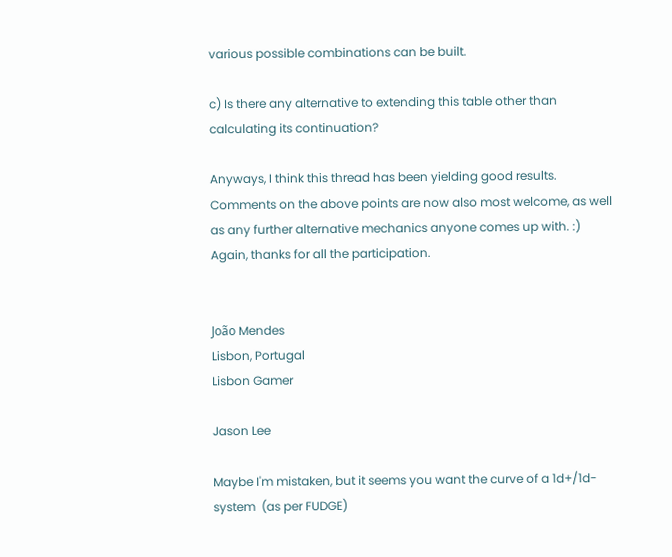various possible combinations can be built.

c) Is there any alternative to extending this table other than calculating its continuation?

Anyways, I think this thread has been yielding good results. Comments on the above points are now also most welcome, as well as any further alternative mechanics anyone comes up with. :) Again, thanks for all the participation.


João Mendes
Lisbon, Portugal
Lisbon Gamer

Jason Lee

Maybe I'm mistaken, but it seems you want the curve of a 1d+/1d- system  (as per FUDGE)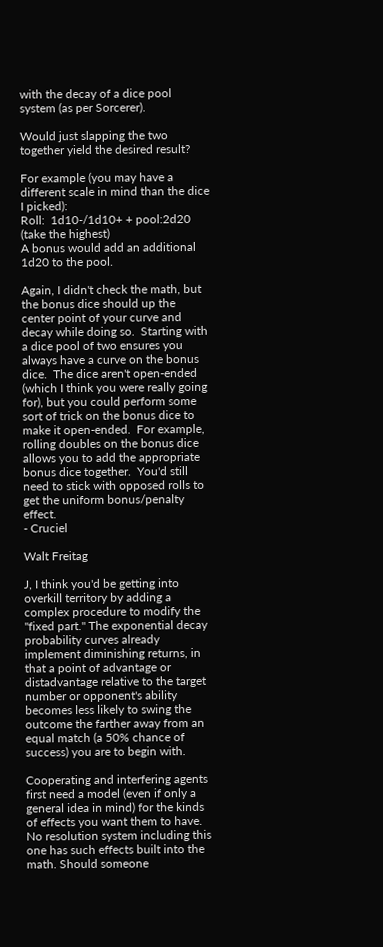with the decay of a dice pool system (as per Sorcerer).

Would just slapping the two together yield the desired result?

For example (you may have a different scale in mind than the dice I picked):
Roll:  1d10-/1d10+ + pool:2d20 (take the highest)
A bonus would add an additional 1d20 to the pool.

Again, I didn't check the math, but the bonus dice should up the center point of your curve and decay while doing so.  Starting with a dice pool of two ensures you always have a curve on the bonus dice.  The dice aren't open-ended (which I think you were really going for), but you could perform some sort of trick on the bonus dice to make it open-ended.  For example, rolling doubles on the bonus dice allows you to add the appropriate bonus dice together.  You'd still need to stick with opposed rolls to get the uniform bonus/penalty effect.
- Cruciel

Walt Freitag

J, I think you'd be getting into overkill territory by adding a complex procedure to modify the "fixed part." The exponential decay probability curves already implement diminishing returns, in that a point of advantage or distadvantage relative to the target number or opponent's ability becomes less likely to swing the outcome the farther away from an equal match (a 50% chance of success) you are to begin with.

Cooperating and interfering agents first need a model (even if only a general idea in mind) for the kinds of effects you want them to have. No resolution system including this one has such effects built into the math. Should someone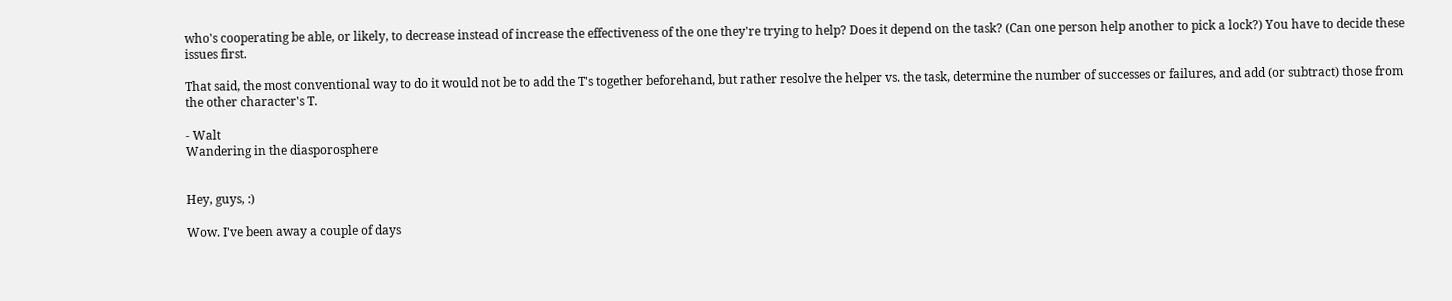who's cooperating be able, or likely, to decrease instead of increase the effectiveness of the one they're trying to help? Does it depend on the task? (Can one person help another to pick a lock?) You have to decide these issues first.

That said, the most conventional way to do it would not be to add the T's together beforehand, but rather resolve the helper vs. the task, determine the number of successes or failures, and add (or subtract) those from the other character's T.

- Walt
Wandering in the diasporosphere


Hey, guys, :)

Wow. I've been away a couple of days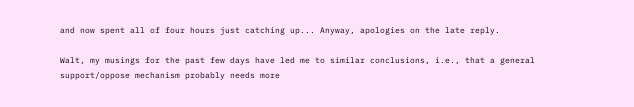and now spent all of four hours just catching up... Anyway, apologies on the late reply.

Walt, my musings for the past few days have led me to similar conclusions, i.e., that a general support/oppose mechanism probably needs more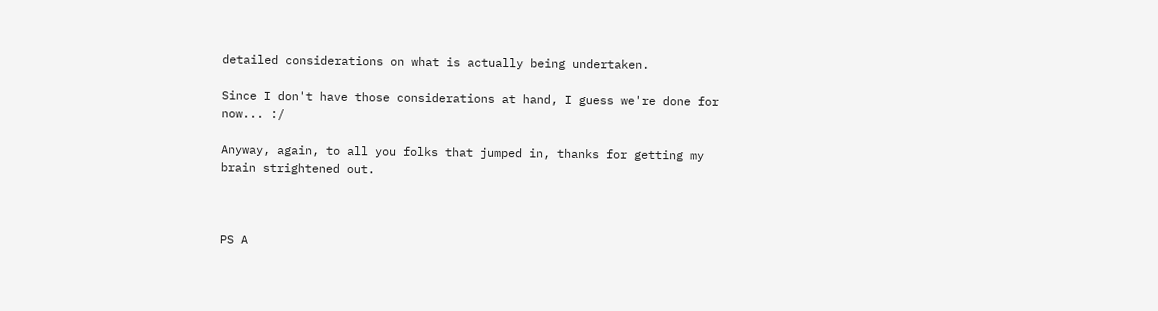detailed considerations on what is actually being undertaken.

Since I don't have those considerations at hand, I guess we're done for now... :/

Anyway, again, to all you folks that jumped in, thanks for getting my brain strightened out.



PS A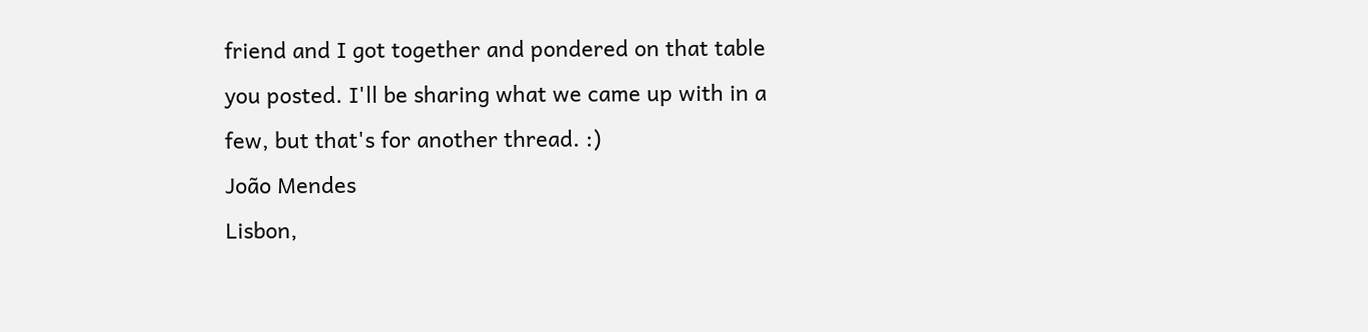friend and I got together and pondered on that table you posted. I'll be sharing what we came up with in a few, but that's for another thread. :)
João Mendes
Lisbon,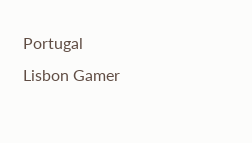Portugal
Lisbon Gamer